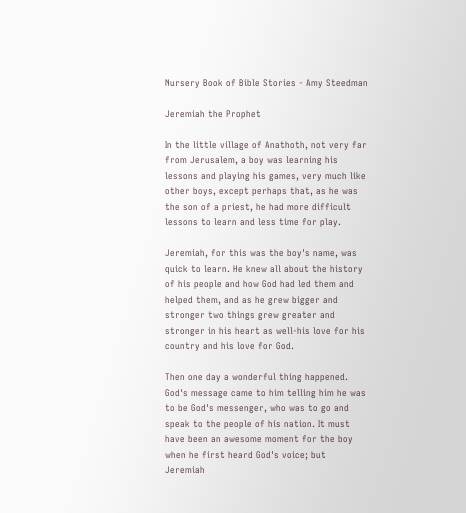Nursery Book of Bible Stories - Amy Steedman

Jeremiah the Prophet

In the little village of Anathoth, not very far from Jerusalem, a boy was learning his lessons and playing his games, very much like other boys, except perhaps that, as he was the son of a priest, he had more difficult lessons to learn and less time for play.

Jeremiah, for this was the boy's name, was quick to learn. He knew all about the history of his people and how God had led them and helped them, and as he grew bigger and stronger two things grew greater and stronger in his heart as well-his love for his country and his love for God.

Then one day a wonderful thing happened. God's message came to him telling him he was to be God's messenger, who was to go and speak to the people of his nation. It must have been an awesome moment for the boy when he first heard God's voice; but Jeremiah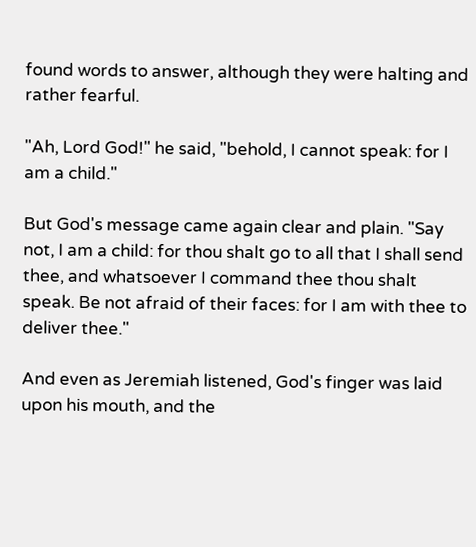found words to answer, although they were halting and rather fearful.

"Ah, Lord God!" he said, "behold, I cannot speak: for I am a child."

But God's message came again clear and plain. "Say not, I am a child: for thou shalt go to all that I shall send thee, and whatsoever I command thee thou shalt speak. Be not afraid of their faces: for I am with thee to deliver thee."

And even as Jeremiah listened, God's finger was laid upon his mouth, and the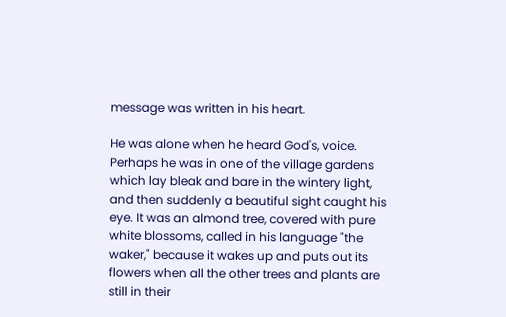message was written in his heart.

He was alone when he heard God's, voice. Perhaps he was in one of the village gardens which lay bleak and bare in the wintery light, and then suddenly a beautiful sight caught his eye. It was an almond tree, covered with pure white blossoms, called in his language "the waker," because it wakes up and puts out its flowers when all the other trees and plants are still in their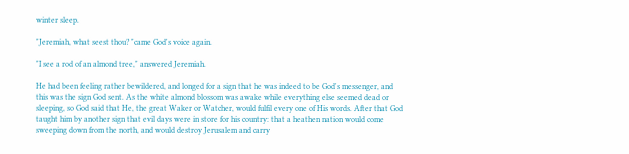winter sleep.

"Jeremiah, what seest thou? "came God's voice again.

"I see a rod of an almond tree," answered Jeremiah.

He had been feeling rather bewildered, and longed for a sign that he was indeed to be God's messenger, and this was the sign God sent. As the white almond blossom was awake while everything else seemed dead or sleeping, so God said that He, the great Waker or Watcher, would fulfil every one of His words. After that God taught him by another sign that evil days were in store for his country: that a heathen nation would come sweeping down from the north, and would destroy Jerusalem and carry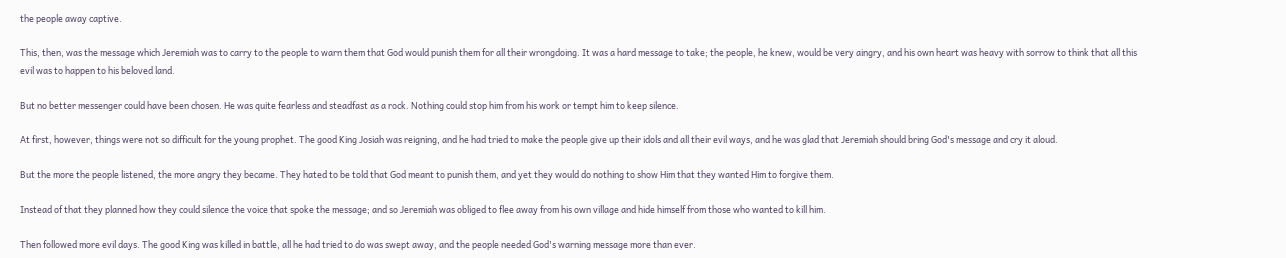the people away captive.

This, then, was the message which Jeremiah was to carry to the people to warn them that God would punish them for all their wrongdoing. It was a hard message to take; the people, he knew, would be very aingry, and his own heart was heavy with sorrow to think that all this evil was to happen to his beloved land.

But no better messenger could have been chosen. He was quite fearless and steadfast as a rock. Nothing could stop him from his work or tempt him to keep silence.

At first, however, things were not so difficult for the young prophet. The good King Josiah was reigning, and he had tried to make the people give up their idols and all their evil ways, and he was glad that Jeremiah should bring God's message and cry it aloud.

But the more the people listened, the more angry they became. They hated to be told that God meant to punish them, and yet they would do nothing to show Him that they wanted Him to forgive them.

Instead of that they planned how they could silence the voice that spoke the message; and so Jeremiah was obliged to flee away from his own village and hide himself from those who wanted to kill him.

Then followed more evil days. The good King was killed in battle, all he had tried to do was swept away, and the people needed God's warning message more than ever.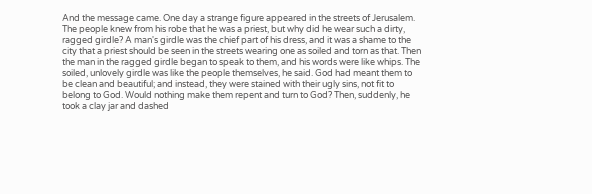And the message came. One day a strange figure appeared in the streets of Jerusalem. The people knew from his robe that he was a priest, but why did he wear such a dirty, ragged girdle? A man's girdle was the chief part of his dress, and it was a shame to the city that a priest should be seen in the streets wearing one as soiled and torn as that. Then the man in the ragged girdle began to speak to them, and his words were like whips. The soiled, unlovely girdle was like the people themselves, he said. God had meant them to be clean and beautiful; and instead, they were stained with their ugly sins, not fit to belong to God. Would nothing make them repent and turn to God? Then, suddenly, he took a clay jar and dashed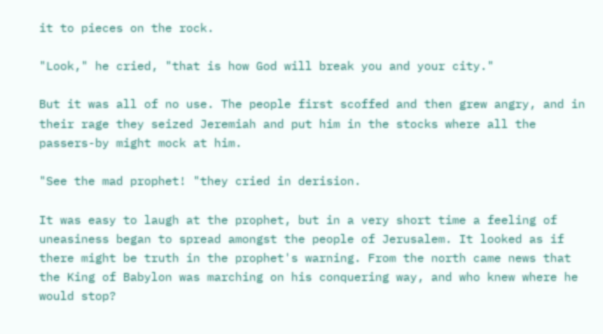it to pieces on the rock.

"Look," he cried, "that is how God will break you and your city."

But it was all of no use. The people first scoffed and then grew angry, and in their rage they seized Jeremiah and put him in the stocks where all the passers-by might mock at him.

"See the mad prophet! "they cried in derision.

It was easy to laugh at the prophet, but in a very short time a feeling of uneasiness began to spread amongst the people of Jerusalem. It looked as if there might be truth in the prophet's warning. From the north came news that the King of Babylon was marching on his conquering way, and who knew where he would stop?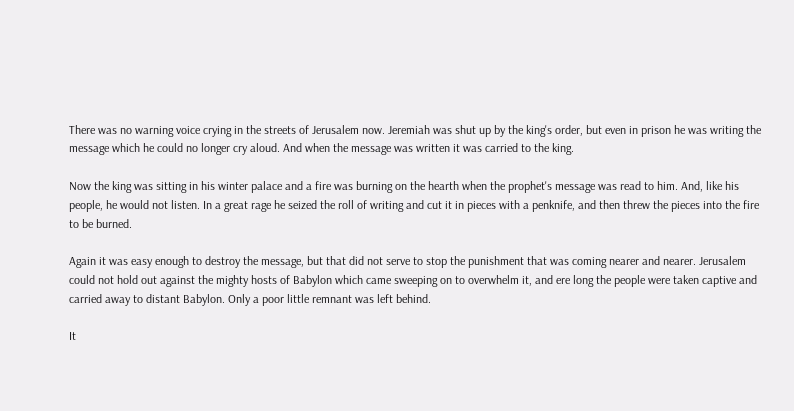There was no warning voice crying in the streets of Jerusalem now. Jeremiah was shut up by the king's order, but even in prison he was writing the message which he could no longer cry aloud. And when the message was written it was carried to the king.

Now the king was sitting in his winter palace and a fire was burning on the hearth when the prophet's message was read to him. And, like his people, he would not listen. In a great rage he seized the roll of writing and cut it in pieces with a penknife, and then threw the pieces into the fire to be burned.

Again it was easy enough to destroy the message, but that did not serve to stop the punishment that was coming nearer and nearer. Jerusalem could not hold out against the mighty hosts of Babylon which came sweeping on to overwhelm it, and ere long the people were taken captive and carried away to distant Babylon. Only a poor little remnant was left behind.

It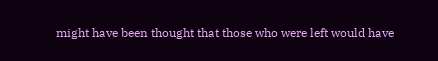might have been thought that those who were left would have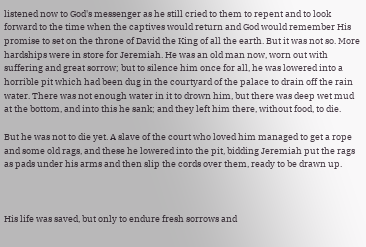listened now to God's messenger as he still cried to them to repent and to look forward to the time when the captives would return and God would remember His promise to set on the throne of David the King of all the earth. But it was not so. More hardships were in store for Jeremiah. He was an old man now, worn out with suffering and great sorrow; but to silence him once for all, he was lowered into a horrible pit which had been dug in the courtyard of the palace to drain off the rain water. There was not enough water in it to drown him, but there was deep wet mud at the bottom, and into this he sank; and they left him there, without food, to die.

But he was not to die yet. A slave of the court who loved him managed to get a rope and some old rags, and these he lowered into the pit, bidding Jeremiah put the rags as pads under his arms and then slip the cords over them, ready to be drawn up.



His life was saved, but only to endure fresh sorrows and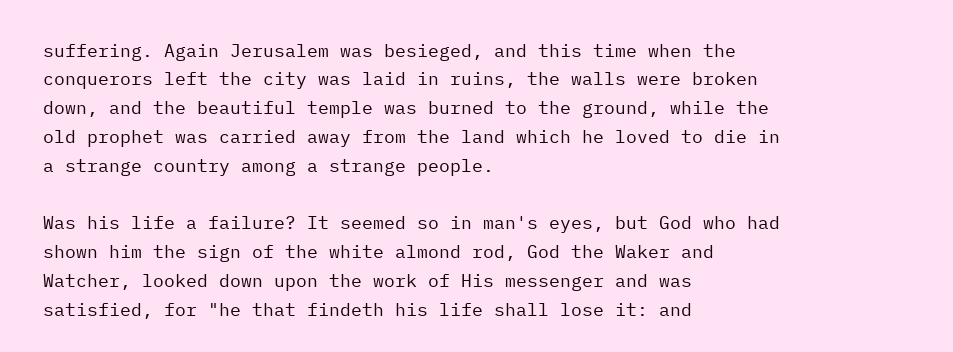suffering. Again Jerusalem was besieged, and this time when the conquerors left the city was laid in ruins, the walls were broken down, and the beautiful temple was burned to the ground, while the old prophet was carried away from the land which he loved to die in a strange country among a strange people.

Was his life a failure? It seemed so in man's eyes, but God who had shown him the sign of the white almond rod, God the Waker and Watcher, looked down upon the work of His messenger and was satisfied, for "he that findeth his life shall lose it: and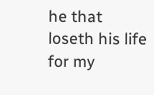he that loseth his life for my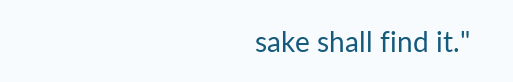sake shall find it."